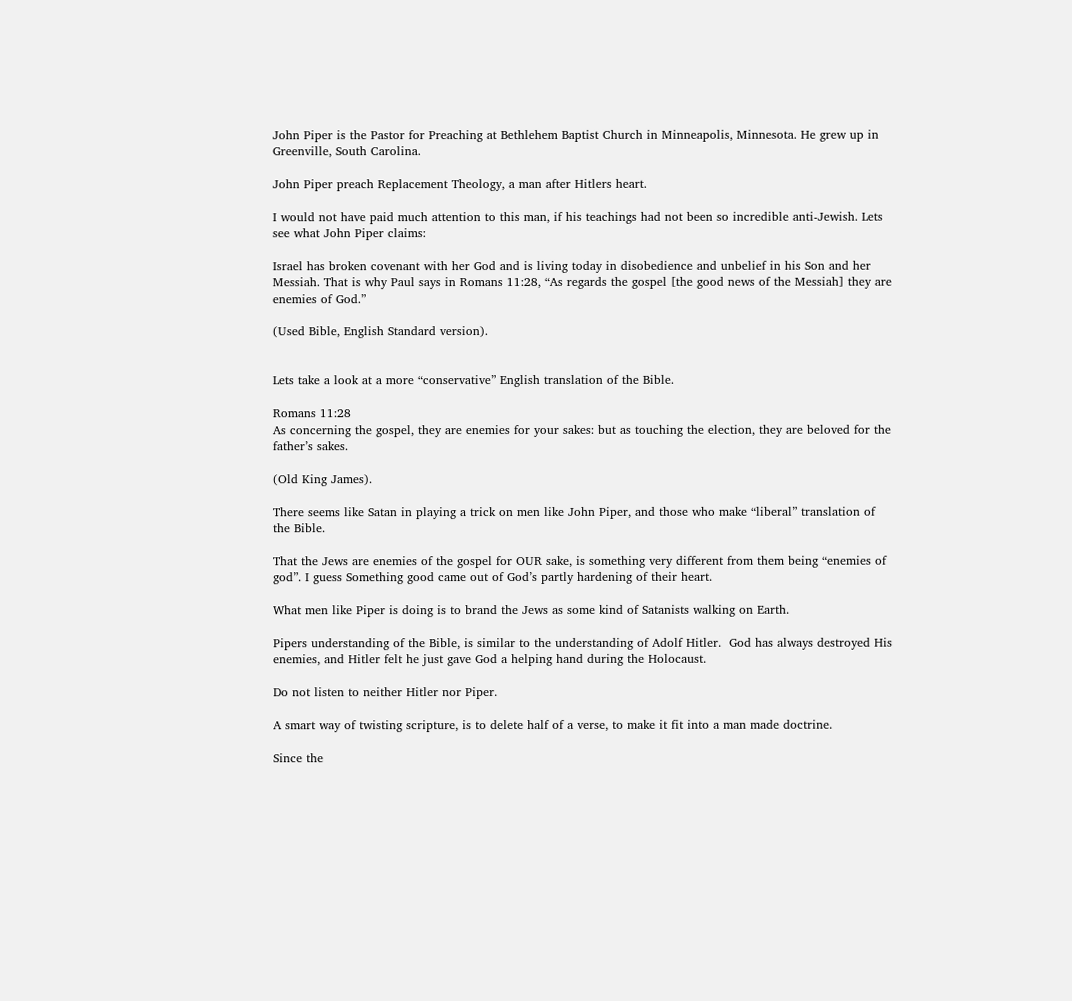John Piper is the Pastor for Preaching at Bethlehem Baptist Church in Minneapolis, Minnesota. He grew up in Greenville, South Carolina.

John Piper preach Replacement Theology, a man after Hitlers heart.

I would not have paid much attention to this man, if his teachings had not been so incredible anti-Jewish. Lets see what John Piper claims:

Israel has broken covenant with her God and is living today in disobedience and unbelief in his Son and her Messiah. That is why Paul says in Romans 11:28, “As regards the gospel [the good news of the Messiah] they are enemies of God.”

(Used Bible, English Standard version).


Lets take a look at a more “conservative” English translation of the Bible.

Romans 11:28
As concerning the gospel, they are enemies for your sakes: but as touching the election, they are beloved for the father’s sakes.

(Old King James).

There seems like Satan in playing a trick on men like John Piper, and those who make “liberal” translation of the Bible.

That the Jews are enemies of the gospel for OUR sake, is something very different from them being “enemies of god”. I guess Something good came out of God’s partly hardening of their heart.

What men like Piper is doing is to brand the Jews as some kind of Satanists walking on Earth.

Pipers understanding of the Bible, is similar to the understanding of Adolf Hitler.  God has always destroyed His enemies, and Hitler felt he just gave God a helping hand during the Holocaust.

Do not listen to neither Hitler nor Piper.

A smart way of twisting scripture, is to delete half of a verse, to make it fit into a man made doctrine.

Since the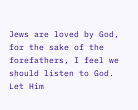Jews are loved by God, for the sake of the forefathers, I feel we should listen to God. Let Him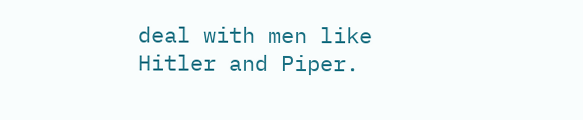deal with men like Hitler and Piper.